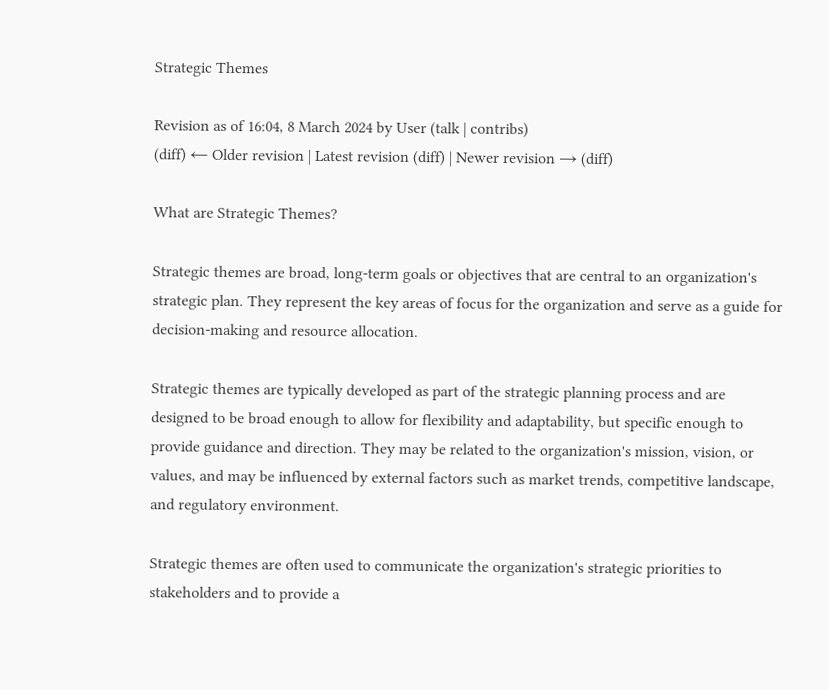Strategic Themes

Revision as of 16:04, 8 March 2024 by User (talk | contribs)
(diff) ← Older revision | Latest revision (diff) | Newer revision → (diff)

What are Strategic Themes?

Strategic themes are broad, long-term goals or objectives that are central to an organization's strategic plan. They represent the key areas of focus for the organization and serve as a guide for decision-making and resource allocation.

Strategic themes are typically developed as part of the strategic planning process and are designed to be broad enough to allow for flexibility and adaptability, but specific enough to provide guidance and direction. They may be related to the organization's mission, vision, or values, and may be influenced by external factors such as market trends, competitive landscape, and regulatory environment.

Strategic themes are often used to communicate the organization's strategic priorities to stakeholders and to provide a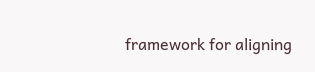framework for aligning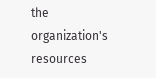the organization's resources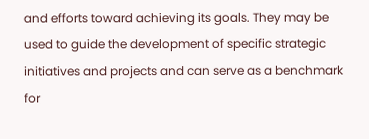and efforts toward achieving its goals. They may be used to guide the development of specific strategic initiatives and projects and can serve as a benchmark for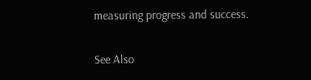measuring progress and success.

See Also